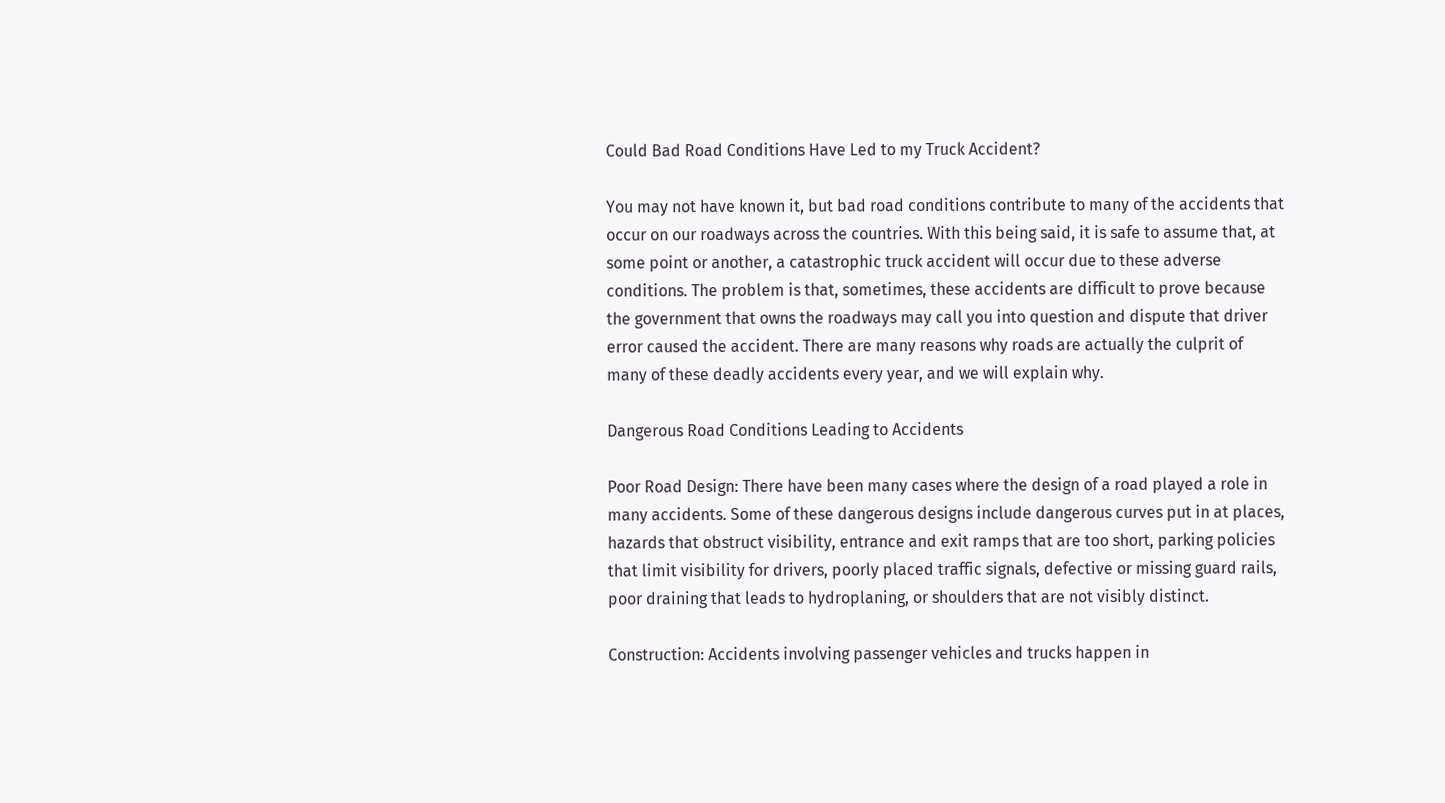Could Bad Road Conditions Have Led to my Truck Accident?

You may not have known it, but bad road conditions contribute to many of the accidents that occur on our roadways across the countries. With this being said, it is safe to assume that, at some point or another, a catastrophic truck accident will occur due to these adverse conditions. The problem is that, sometimes, these accidents are difficult to prove because the government that owns the roadways may call you into question and dispute that driver error caused the accident. There are many reasons why roads are actually the culprit of many of these deadly accidents every year, and we will explain why.

Dangerous Road Conditions Leading to Accidents

Poor Road Design: There have been many cases where the design of a road played a role in many accidents. Some of these dangerous designs include dangerous curves put in at places, hazards that obstruct visibility, entrance and exit ramps that are too short, parking policies that limit visibility for drivers, poorly placed traffic signals, defective or missing guard rails, poor draining that leads to hydroplaning, or shoulders that are not visibly distinct.

Construction: Accidents involving passenger vehicles and trucks happen in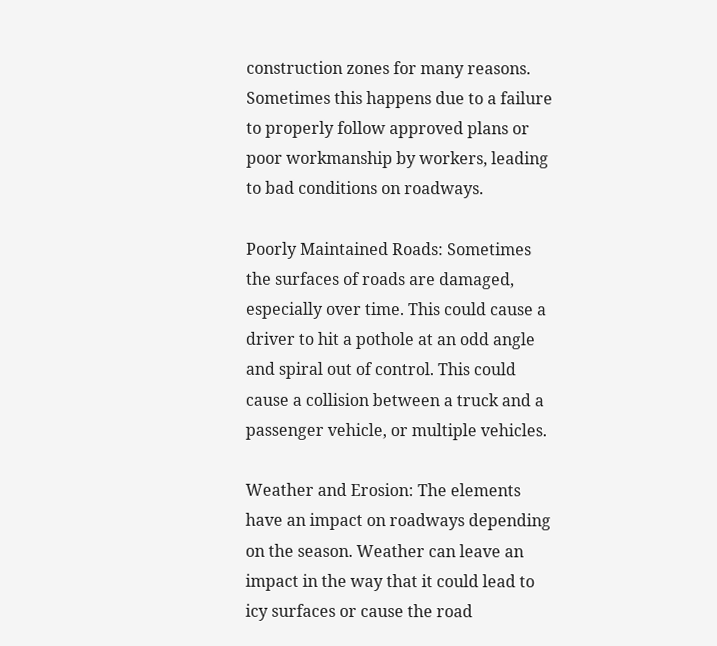construction zones for many reasons. Sometimes this happens due to a failure to properly follow approved plans or poor workmanship by workers, leading to bad conditions on roadways.

Poorly Maintained Roads: Sometimes the surfaces of roads are damaged, especially over time. This could cause a driver to hit a pothole at an odd angle and spiral out of control. This could cause a collision between a truck and a passenger vehicle, or multiple vehicles.

Weather and Erosion: The elements have an impact on roadways depending on the season. Weather can leave an impact in the way that it could lead to icy surfaces or cause the road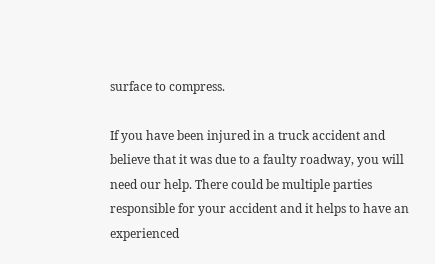surface to compress.

If you have been injured in a truck accident and believe that it was due to a faulty roadway, you will need our help. There could be multiple parties responsible for your accident and it helps to have an experienced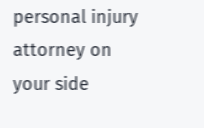personal injury attorney on your side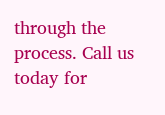through the process. Call us today for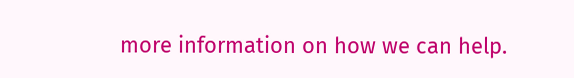more information on how we can help.